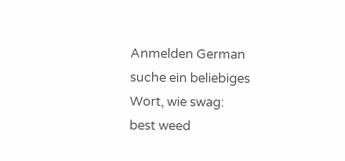Anmelden German
suche ein beliebiges Wort, wie swag:
best weed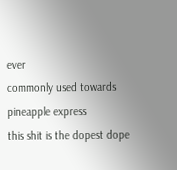ever
commonly used towards pineapple express
this shit is the dopest dope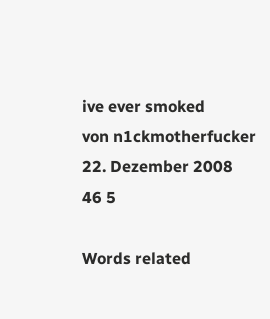ive ever smoked
von n1ckmotherfucker 22. Dezember 2008
46 5

Words related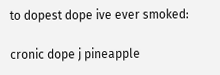to dopest dope ive ever smoked:

cronic dope j pineapple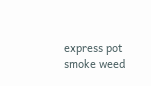express pot smoke weed